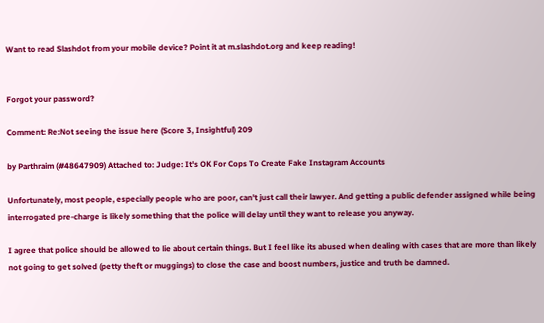Want to read Slashdot from your mobile device? Point it at m.slashdot.org and keep reading!


Forgot your password?

Comment: Re:Not seeing the issue here (Score 3, Insightful) 209

by Parthraim (#48647909) Attached to: Judge: It's OK For Cops To Create Fake Instagram Accounts

Unfortunately, most people, especially people who are poor, can't just call their lawyer. And getting a public defender assigned while being interrogated pre-charge is likely something that the police will delay until they want to release you anyway.

I agree that police should be allowed to lie about certain things. But I feel like its abused when dealing with cases that are more than likely not going to get solved (petty theft or muggings) to close the case and boost numbers, justice and truth be damned.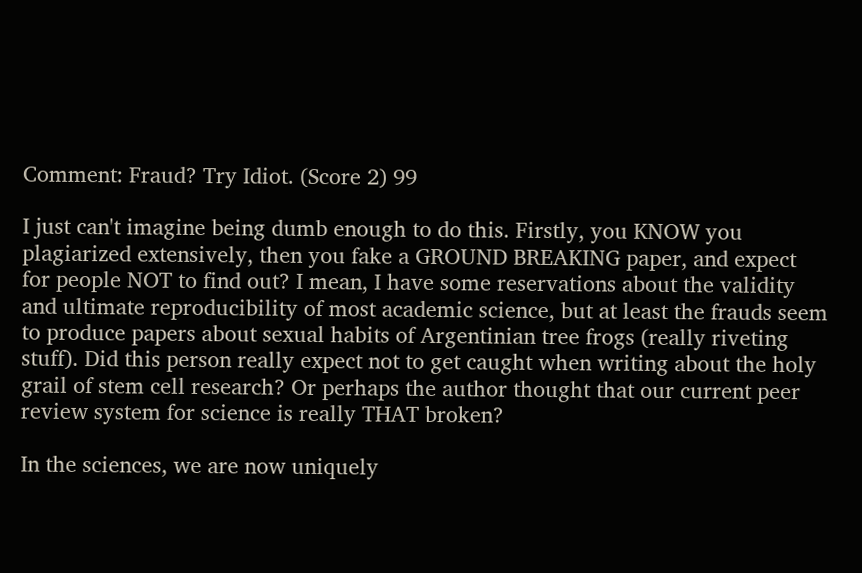Comment: Fraud? Try Idiot. (Score 2) 99

I just can't imagine being dumb enough to do this. Firstly, you KNOW you plagiarized extensively, then you fake a GROUND BREAKING paper, and expect for people NOT to find out? I mean, I have some reservations about the validity and ultimate reproducibility of most academic science, but at least the frauds seem to produce papers about sexual habits of Argentinian tree frogs (really riveting stuff). Did this person really expect not to get caught when writing about the holy grail of stem cell research? Or perhaps the author thought that our current peer review system for science is really THAT broken?

In the sciences, we are now uniquely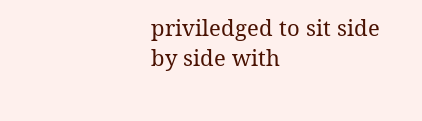priviledged to sit side by side with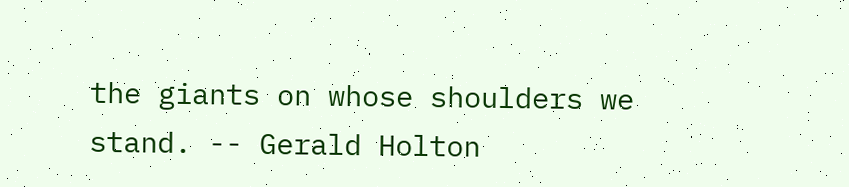the giants on whose shoulders we stand. -- Gerald Holton